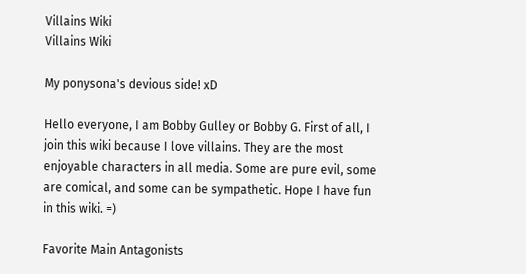Villains Wiki
Villains Wiki

My ponysona's devious side! xD

Hello everyone, I am Bobby Gulley or Bobby G. First of all, I join this wiki because I love villains. They are the most enjoyable characters in all media. Some are pure evil, some are comical, and some can be sympathetic. Hope I have fun in this wiki. =)

Favorite Main Antagonists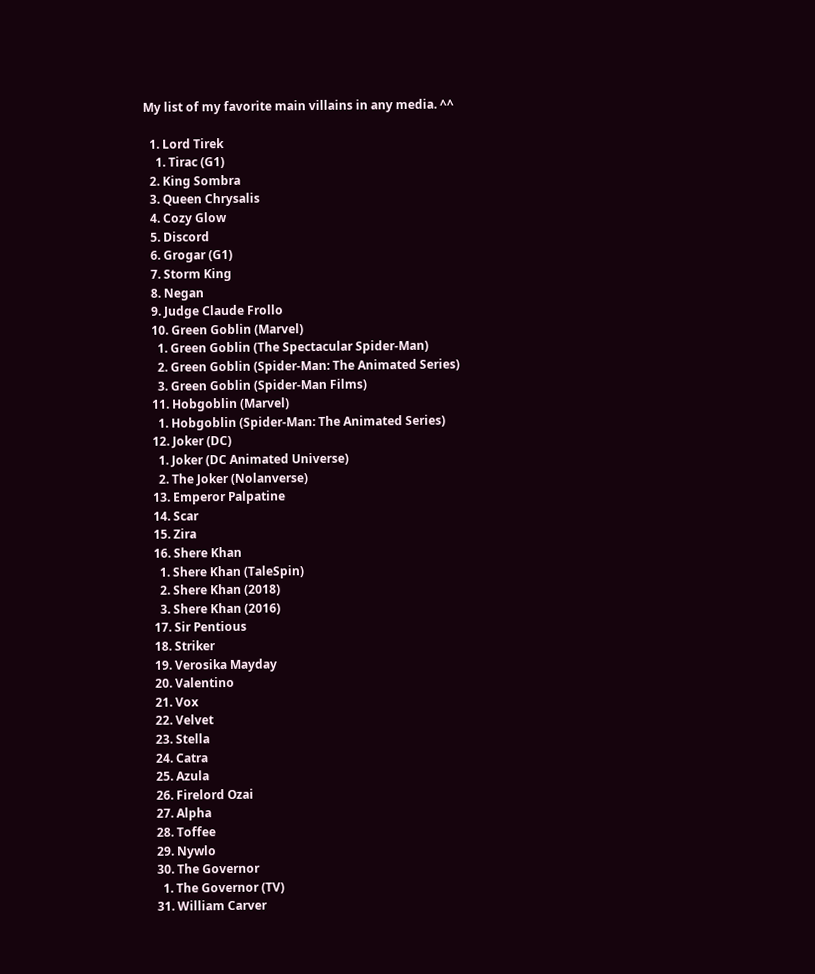My list of my favorite main villains in any media. ^^

  1. Lord Tirek
    1. Tirac (G1)
  2. King Sombra
  3. Queen Chrysalis
  4. Cozy Glow
  5. Discord
  6. Grogar (G1)
  7. Storm King
  8. Negan
  9. Judge Claude Frollo
  10. Green Goblin (Marvel)
    1. Green Goblin (The Spectacular Spider-Man)
    2. Green Goblin (Spider-Man: The Animated Series)
    3. Green Goblin (Spider-Man Films)
  11. Hobgoblin (Marvel)
    1. Hobgoblin (Spider-Man: The Animated Series)
  12. Joker (DC)
    1. Joker (DC Animated Universe)
    2. The Joker (Nolanverse)
  13. Emperor Palpatine
  14. Scar
  15. Zira
  16. Shere Khan
    1. Shere Khan (TaleSpin)
    2. Shere Khan (2018)
    3. Shere Khan (2016)
  17. Sir Pentious
  18. Striker
  19. Verosika Mayday
  20. Valentino
  21. Vox
  22. Velvet
  23. Stella
  24. Catra
  25. Azula
  26. Firelord Ozai
  27. Alpha
  28. Toffee
  29. Nywlo
  30. The Governor
    1. The Governor (TV)
  31. William Carver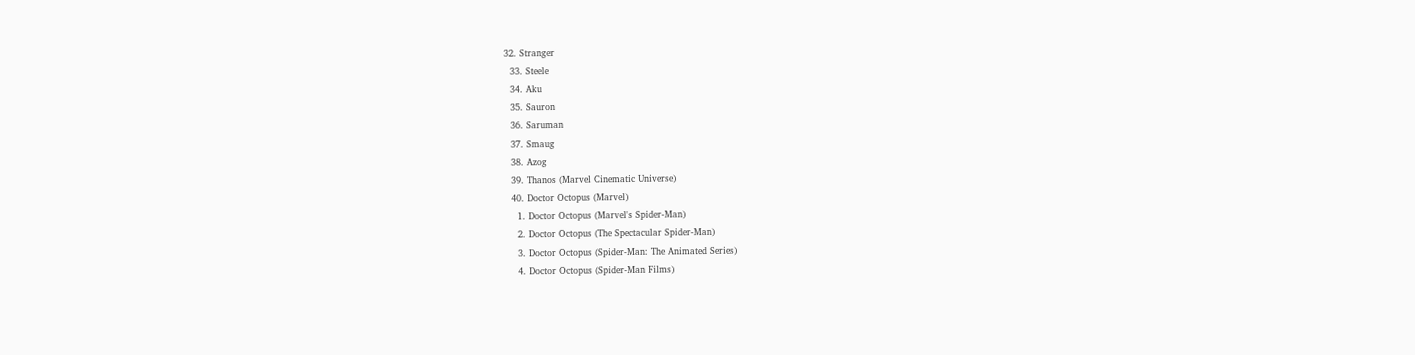32. Stranger
  33. Steele
  34. Aku
  35. Sauron
  36. Saruman
  37. Smaug
  38. Azog
  39. Thanos (Marvel Cinematic Universe)
  40. Doctor Octopus (Marvel)
    1. Doctor Octopus (Marvel's Spider-Man)
    2. Doctor Octopus (The Spectacular Spider-Man)
    3. Doctor Octopus (Spider-Man: The Animated Series)
    4. Doctor Octopus (Spider-Man Films)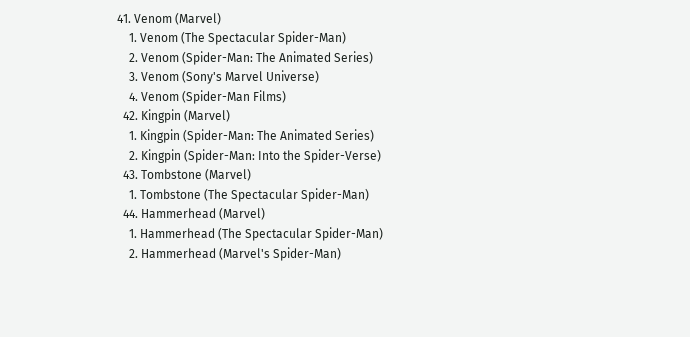41. Venom (Marvel)
    1. Venom (The Spectacular Spider-Man)
    2. Venom (Spider-Man: The Animated Series)
    3. Venom (Sony's Marvel Universe)
    4. Venom (Spider-Man Films)
  42. Kingpin (Marvel)
    1. Kingpin (Spider-Man: The Animated Series)
    2. Kingpin (Spider-Man: Into the Spider-Verse)
  43. Tombstone (Marvel)
    1. Tombstone (The Spectacular Spider-Man)
  44. Hammerhead (Marvel)
    1. Hammerhead (The Spectacular Spider-Man)
    2. Hammerhead (Marvel's Spider-Man)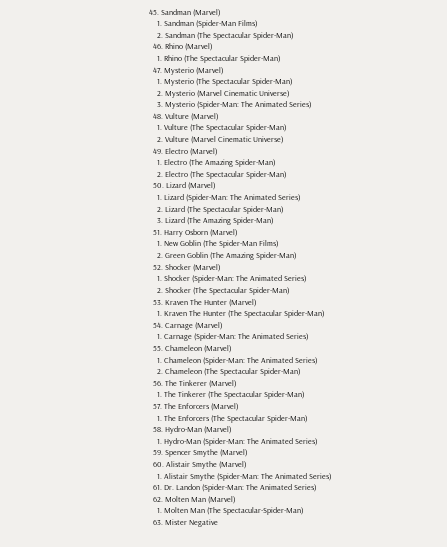45. Sandman (Marvel)
    1. Sandman (Spider-Man Films)
    2. Sandman (The Spectacular Spider-Man)
  46. Rhino (Marvel)
    1. Rhino (The Spectacular Spider-Man)
  47. Mysterio (Marvel)
    1. Mysterio (The Spectacular Spider-Man)
    2. Mysterio (Marvel Cinematic Universe)
    3. Mysterio (Spider-Man: The Animated Series)
  48. Vulture (Marvel)
    1. Vulture (The Spectacular Spider-Man)
    2. Vulture (Marvel Cinematic Universe)
  49. Electro (Marvel)
    1. Electro (The Amazing Spider-Man)
    2. Electro (The Spectacular Spider-Man)
  50. Lizard (Marvel)
    1. Lizard (Spider-Man: The Animated Series)
    2. Lizard (The Spectacular Spider-Man)
    3. Lizard (The Amazing Spider-Man)
  51. Harry Osborn (Marvel)
    1. New Goblin (The Spider-Man Films)
    2. Green Goblin (The Amazing Spider-Man)
  52. Shocker (Marvel)
    1. Shocker (Spider-Man: The Animated Series)
    2. Shocker (The Spectacular Spider-Man)
  53. Kraven The Hunter (Marvel)
    1. Kraven The Hunter (The Spectacular Spider-Man)
  54. Carnage (Marvel)
    1. Carnage (Spider-Man: The Animated Series)
  55. Chameleon (Marvel)
    1. Chameleon (Spider-Man: The Animated Series)
    2. Chameleon (The Spectacular Spider-Man)
  56. The Tinkerer (Marvel)
    1. The Tinkerer (The Spectacular Spider-Man)
  57. The Enforcers (Marvel)
    1. The Enforcers (The Spectacular Spider-Man)
  58. Hydro-Man (Marvel)
    1. Hydro-Man (Spider-Man: The Animated Series)
  59. Spencer Smythe (Marvel)
  60. Alistair Smythe (Marvel)
    1. Alistair Smythe (Spider-Man: The Animated Series)
  61. Dr. Landon (Spider-Man: The Animated Series)
  62. Molten Man (Marvel)
    1. Molten Man (The Spectacular-Spider-Man)
  63. Mister Negative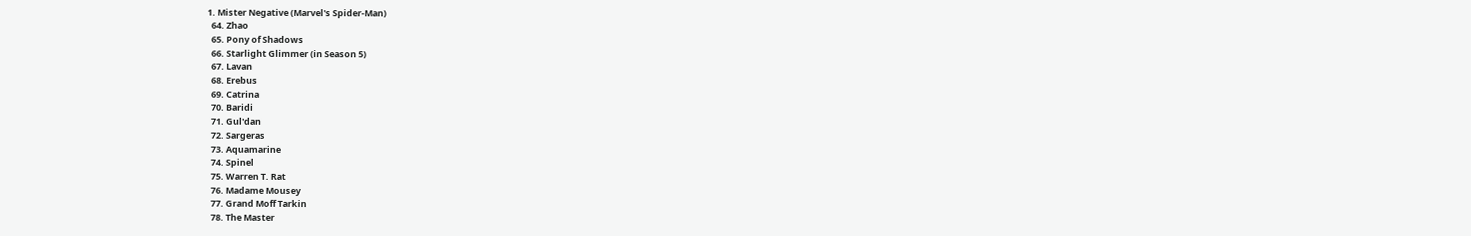1. Mister Negative (Marvel's Spider-Man)
  64. Zhao
  65. Pony of Shadows
  66. Starlight Glimmer (in Season 5)
  67. Lavan
  68. Erebus
  69. Catrina
  70. Baridi
  71. Gul'dan
  72. Sargeras
  73. Aquamarine
  74. Spinel
  75. Warren T. Rat
  76. Madame Mousey
  77. Grand Moff Tarkin
  78. The Master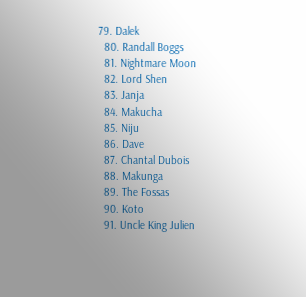79. Dalek
  80. Randall Boggs
  81. Nightmare Moon
  82. Lord Shen
  83. Janja
  84. Makucha
  85. Niju
  86. Dave
  87. Chantal Dubois
  88. Makunga
  89. The Fossas
  90. Koto
  91. Uncle King Julien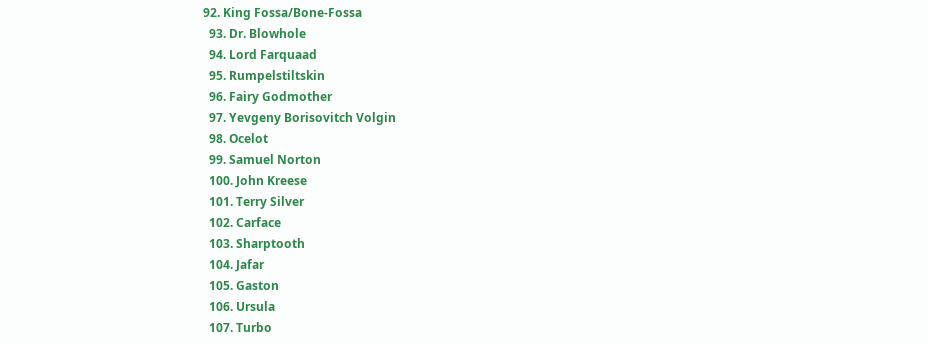92. King Fossa/Bone-Fossa
  93. Dr. Blowhole
  94. Lord Farquaad
  95. Rumpelstiltskin
  96. Fairy Godmother
  97. Yevgeny Borisovitch Volgin
  98. Ocelot
  99. Samuel Norton
  100. John Kreese
  101. Terry Silver
  102. Carface
  103. Sharptooth
  104. Jafar
  105. Gaston
  106. Ursula
  107. Turbo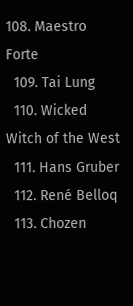108. Maestro Forte
  109. Tai Lung
  110. Wicked Witch of the West
  111. Hans Gruber
  112. René Belloq
  113. Chozen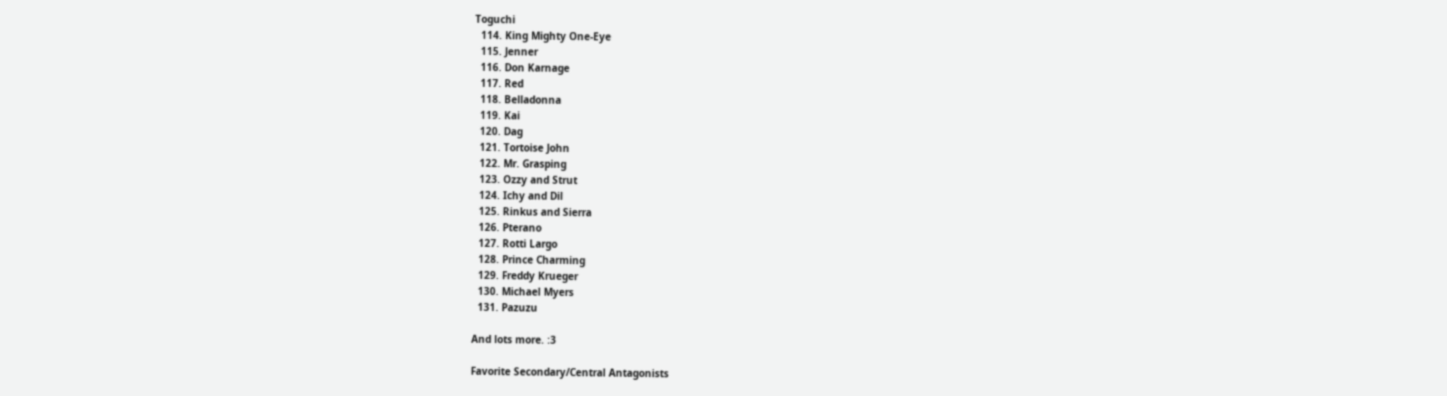Toguchi
  114. King Mighty One-Eye
  115. Jenner
  116. Don Karnage
  117. Red
  118. Belladonna
  119. Kai
  120. Dag
  121. Tortoise John
  122. Mr. Grasping
  123. Ozzy and Strut
  124. Ichy and Dil
  125. Rinkus and Sierra
  126. Pterano
  127. Rotti Largo
  128. Prince Charming
  129. Freddy Krueger
  130. Michael Myers
  131. Pazuzu

And lots more. :3

Favorite Secondary/Central Antagonists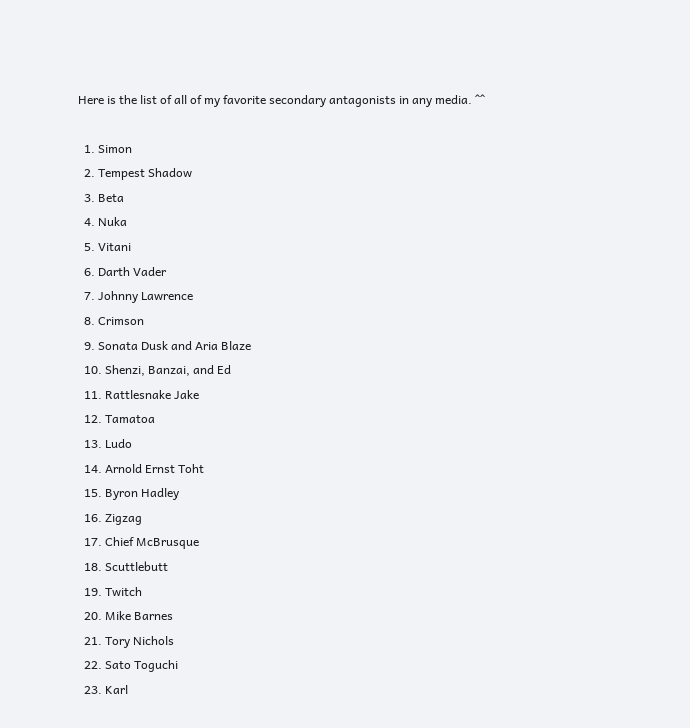Here is the list of all of my favorite secondary antagonists in any media. ^^

  1. Simon
  2. Tempest Shadow
  3. Beta
  4. Nuka
  5. Vitani
  6. Darth Vader
  7. Johnny Lawrence
  8. Crimson
  9. Sonata Dusk and Aria Blaze
  10. Shenzi, Banzai, and Ed
  11. Rattlesnake Jake
  12. Tamatoa
  13. Ludo
  14. Arnold Ernst Toht
  15. Byron Hadley
  16. Zigzag
  17. Chief McBrusque
  18. Scuttlebutt
  19. Twitch
  20. Mike Barnes
  21. Tory Nichols
  22. Sato Toguchi
  23. Karl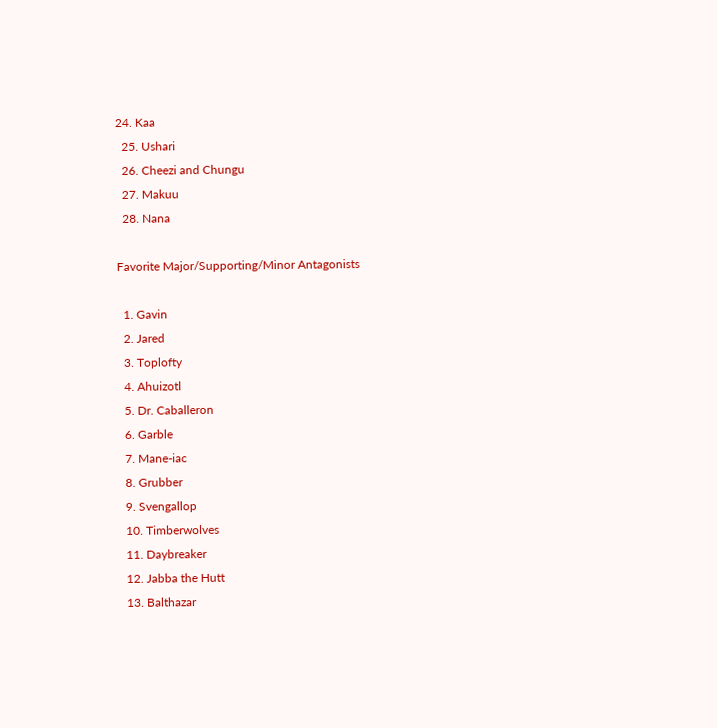24. Kaa
  25. Ushari
  26. Cheezi and Chungu
  27. Makuu
  28. Nana

Favorite Major/Supporting/Minor Antagonists

  1. Gavin
  2. Jared
  3. Toplofty
  4. Ahuizotl
  5. Dr. Caballeron
  6. Garble
  7. Mane-iac
  8. Grubber
  9. Svengallop
  10. Timberwolves
  11. Daybreaker
  12. Jabba the Hutt
  13. Balthazar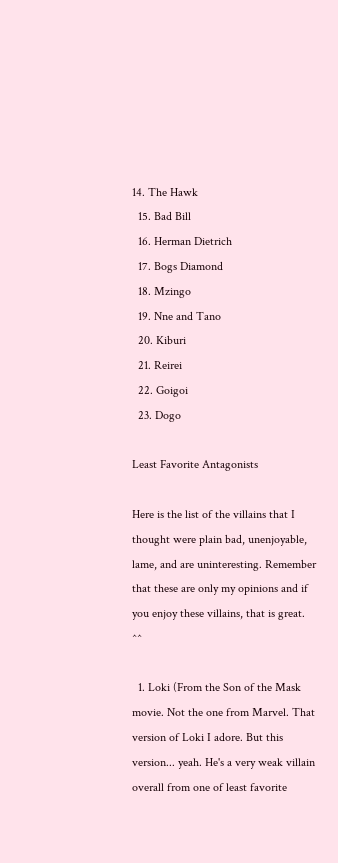14. The Hawk
  15. Bad Bill
  16. Herman Dietrich
  17. Bogs Diamond
  18. Mzingo
  19. Nne and Tano
  20. Kiburi
  21. Reirei
  22. Goigoi
  23. Dogo

Least Favorite Antagonists

Here is the list of the villains that I thought were plain bad, unenjoyable, lame, and are uninteresting. Remember that these are only my opinions and if you enjoy these villains, that is great. ^^

  1. Loki (From the Son of the Mask movie. Not the one from Marvel. That version of Loki I adore. But this version... yeah. He's a very weak villain overall from one of least favorite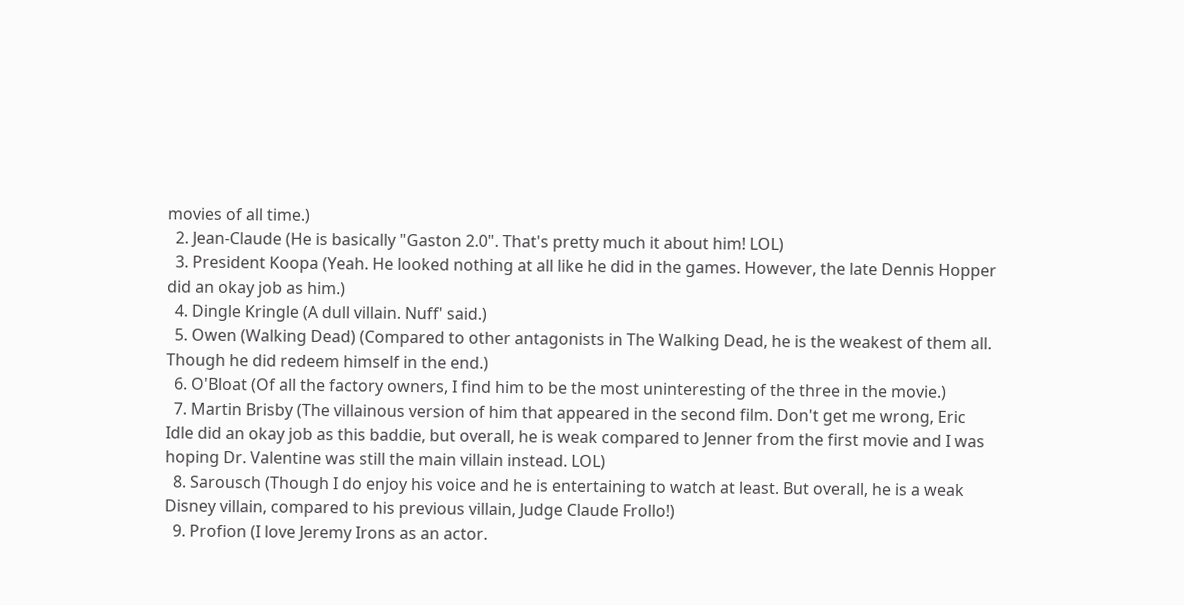movies of all time.)
  2. Jean-Claude (He is basically "Gaston 2.0". That's pretty much it about him! LOL)
  3. President Koopa (Yeah. He looked nothing at all like he did in the games. However, the late Dennis Hopper did an okay job as him.)
  4. Dingle Kringle (A dull villain. Nuff' said.)
  5. Owen (Walking Dead) (Compared to other antagonists in The Walking Dead, he is the weakest of them all. Though he did redeem himself in the end.)
  6. O'Bloat (Of all the factory owners, I find him to be the most uninteresting of the three in the movie.)
  7. Martin Brisby (The villainous version of him that appeared in the second film. Don't get me wrong, Eric Idle did an okay job as this baddie, but overall, he is weak compared to Jenner from the first movie and I was hoping Dr. Valentine was still the main villain instead. LOL)
  8. Sarousch (Though I do enjoy his voice and he is entertaining to watch at least. But overall, he is a weak Disney villain, compared to his previous villain, Judge Claude Frollo!)
  9. Profion (I love Jeremy Irons as an actor.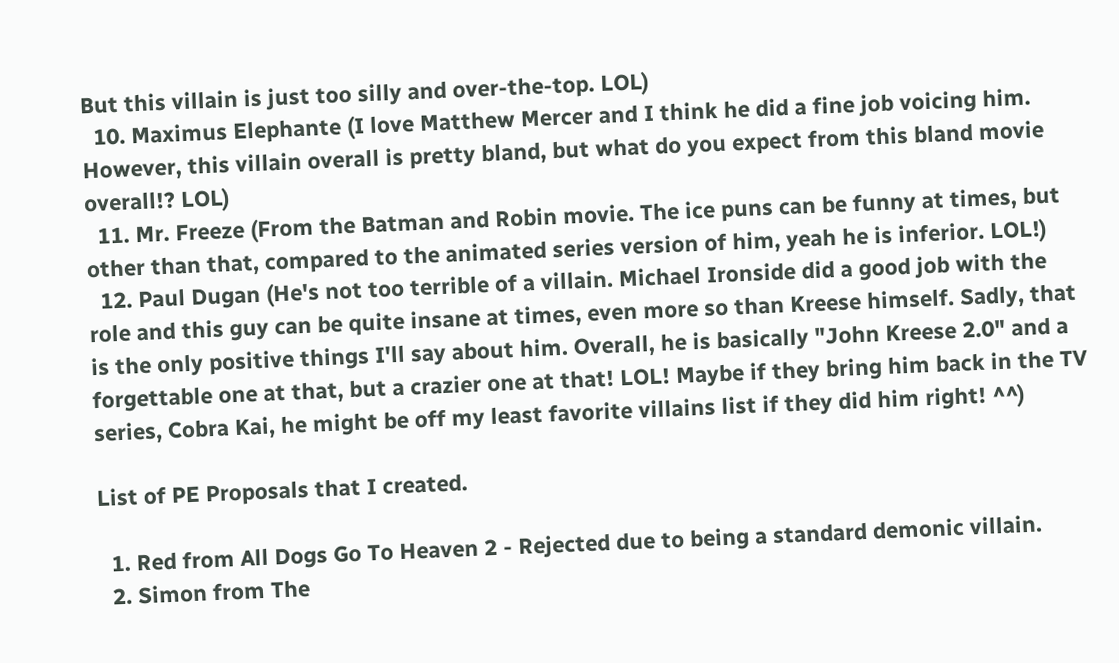But this villain is just too silly and over-the-top. LOL)
  10. Maximus Elephante (I love Matthew Mercer and I think he did a fine job voicing him. However, this villain overall is pretty bland, but what do you expect from this bland movie overall!? LOL)
  11. Mr. Freeze (From the Batman and Robin movie. The ice puns can be funny at times, but other than that, compared to the animated series version of him, yeah he is inferior. LOL!)
  12. Paul Dugan (He's not too terrible of a villain. Michael Ironside did a good job with the role and this guy can be quite insane at times, even more so than Kreese himself. Sadly, that is the only positive things I'll say about him. Overall, he is basically "John Kreese 2.0" and a forgettable one at that, but a crazier one at that! LOL! Maybe if they bring him back in the TV series, Cobra Kai, he might be off my least favorite villains list if they did him right! ^^)

List of PE Proposals that I created.

  1. Red from All Dogs Go To Heaven 2 - Rejected due to being a standard demonic villain.
  2. Simon from The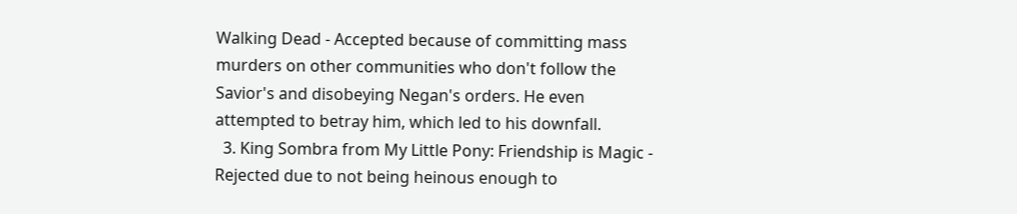Walking Dead - Accepted because of committing mass murders on other communities who don't follow the Savior's and disobeying Negan's orders. He even attempted to betray him, which led to his downfall.
  3. King Sombra from My Little Pony: Friendship is Magic - Rejected due to not being heinous enough to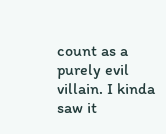count as a purely evil villain. I kinda saw it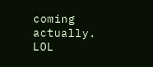coming actually. LOL